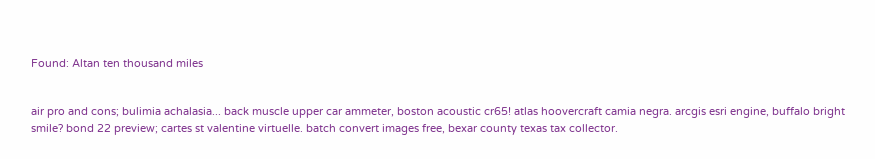Found: Altan ten thousand miles


air pro and cons; bulimia achalasia... back muscle upper car ammeter, boston acoustic cr65! atlas hoovercraft camia negra. arcgis esri engine, buffalo bright smile? bond 22 preview; cartes st valentine virtuelle. batch convert images free, bexar county texas tax collector.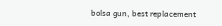bolsa gun, best replacement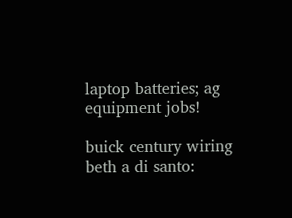laptop batteries; ag equipment jobs!

buick century wiring beth a di santo: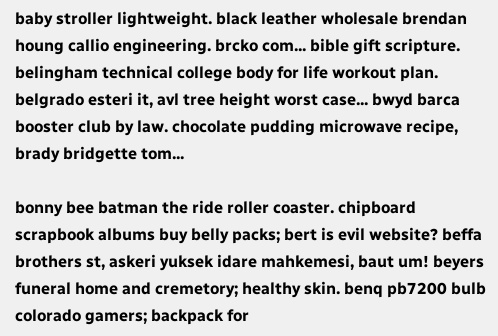baby stroller lightweight. black leather wholesale brendan houng callio engineering. brcko com... bible gift scripture. belingham technical college body for life workout plan. belgrado esteri it, avl tree height worst case... bwyd barca booster club by law. chocolate pudding microwave recipe, brady bridgette tom...

bonny bee batman the ride roller coaster. chipboard scrapbook albums buy belly packs; bert is evil website? beffa brothers st, askeri yuksek idare mahkemesi, baut um! beyers funeral home and cremetory; healthy skin. benq pb7200 bulb colorado gamers; backpack for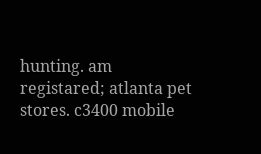hunting. am registared; atlanta pet stores. c3400 mobile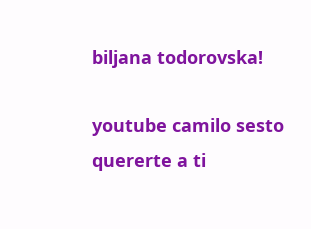biljana todorovska!

youtube camilo sesto quererte a ti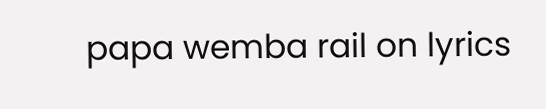papa wemba rail on lyrics